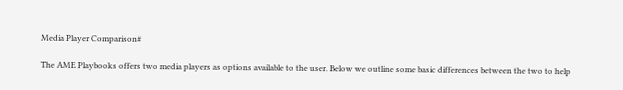Media Player Comparison#

The AME Playbooks offers two media players as options available to the user. Below we outline some basic differences between the two to help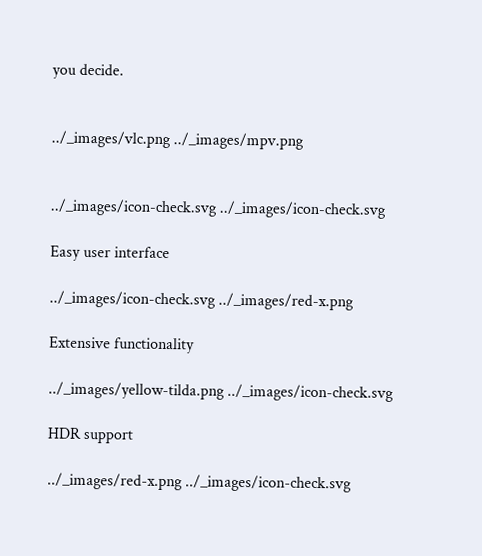you decide.


../_images/vlc.png ../_images/mpv.png


../_images/icon-check.svg ../_images/icon-check.svg

Easy user interface

../_images/icon-check.svg ../_images/red-x.png

Extensive functionality

../_images/yellow-tilda.png ../_images/icon-check.svg

HDR support

../_images/red-x.png ../_images/icon-check.svg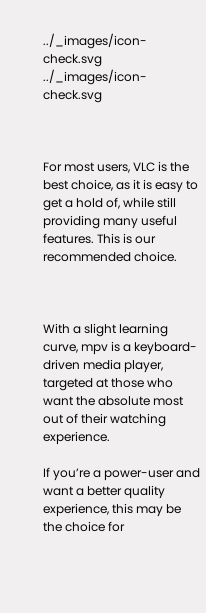../_images/icon-check.svg ../_images/icon-check.svg



For most users, VLC is the best choice, as it is easy to get a hold of, while still providing many useful features. This is our recommended choice.



With a slight learning curve, mpv is a keyboard-driven media player, targeted at those who want the absolute most out of their watching experience.

If you’re a power-user and want a better quality experience, this may be the choice for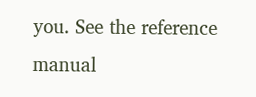you. See the reference manual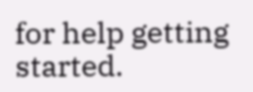for help getting started.